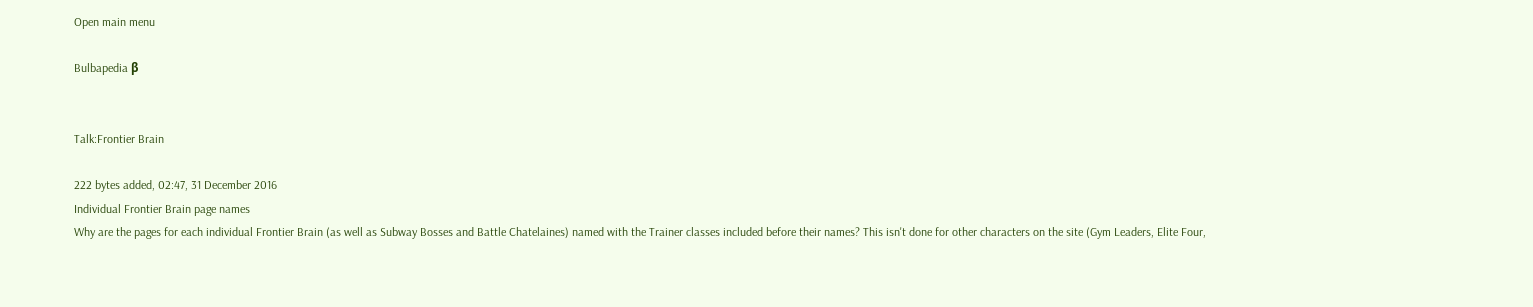Open main menu

Bulbapedia β


Talk:Frontier Brain

222 bytes added, 02:47, 31 December 2016
Individual Frontier Brain page names
Why are the pages for each individual Frontier Brain (as well as Subway Bosses and Battle Chatelaines) named with the Trainer classes included before their names? This isn't done for other characters on the site (Gym Leaders, Elite Four,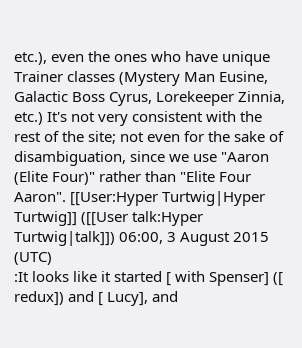etc.), even the ones who have unique Trainer classes (Mystery Man Eusine, Galactic Boss Cyrus, Lorekeeper Zinnia, etc.) It's not very consistent with the rest of the site; not even for the sake of disambiguation, since we use "Aaron (Elite Four)" rather than "Elite Four Aaron". [[User:Hyper Turtwig|Hyper Turtwig]] ([[User talk:Hyper Turtwig|talk]]) 06:00, 3 August 2015 (UTC)
:It looks like it started [ with Spenser] ([ redux]) and [ Lucy], and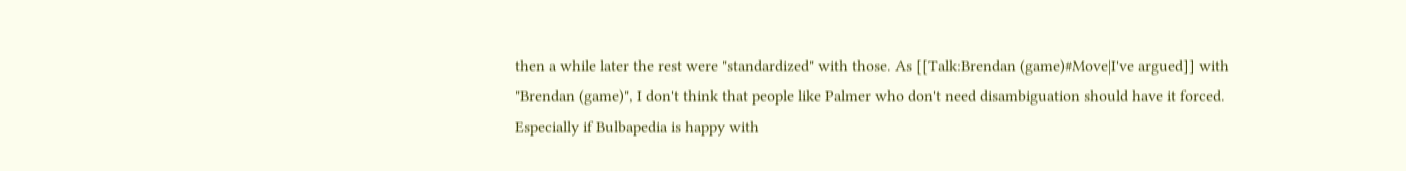then a while later the rest were "standardized" with those. As [[Talk:Brendan (game)#Move|I've argued]] with "Brendan (game)", I don't think that people like Palmer who don't need disambiguation should have it forced. Especially if Bulbapedia is happy with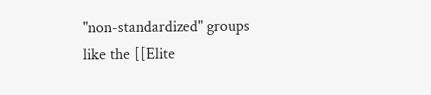"non-standardized" groups like the [[Elite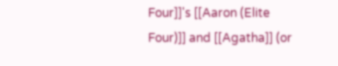Four]]'s [[Aaron (Elite Four)]] and [[Agatha]] (or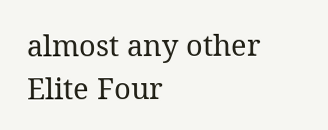almost any other Elite Four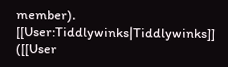member). [[User:Tiddlywinks|Tiddlywinks]] ([[User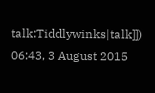talk:Tiddlywinks|talk]]) 06:43, 3 August 2015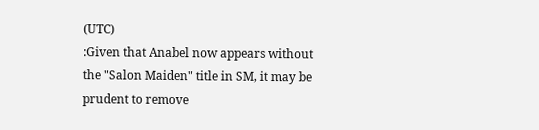(UTC)
:Given that Anabel now appears without the "Salon Maiden" title in SM, it may be prudent to remove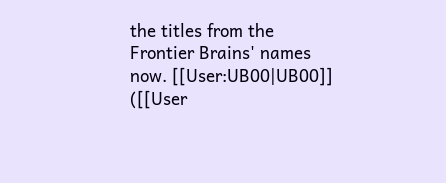the titles from the Frontier Brains' names now. [[User:UB00|UB00]] ([[User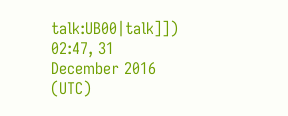talk:UB00|talk]]) 02:47, 31 December 2016 (UTC)